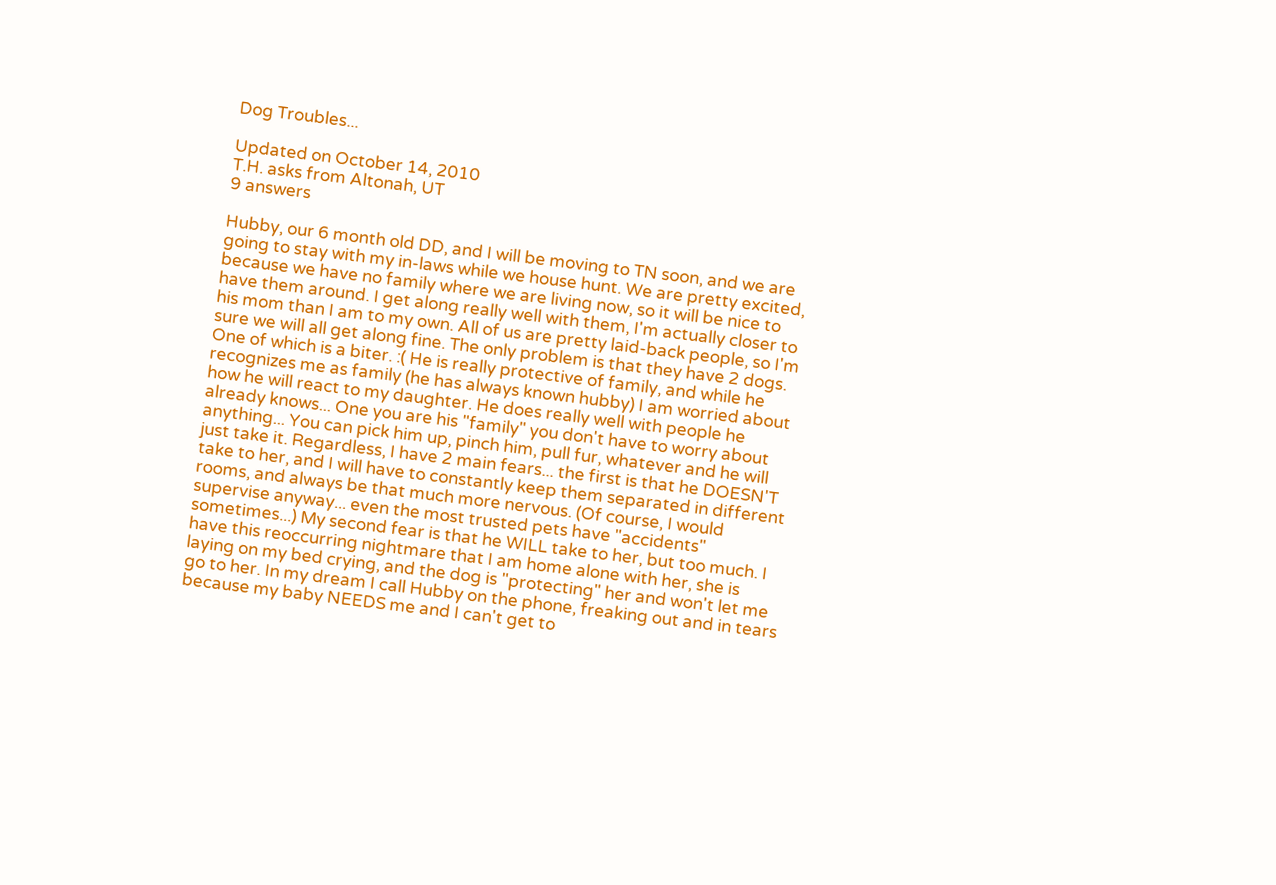Dog Troubles...

Updated on October 14, 2010
T.H. asks from Altonah, UT
9 answers

Hubby, our 6 month old DD, and I will be moving to TN soon, and we are going to stay with my in-laws while we house hunt. We are pretty excited, because we have no family where we are living now, so it will be nice to have them around. I get along really well with them, I'm actually closer to his mom than I am to my own. All of us are pretty laid-back people, so I'm sure we will all get along fine. The only problem is that they have 2 dogs. One of which is a biter. :( He is really protective of family, and while he recognizes me as family (he has always known hubby) I am worried about how he will react to my daughter. He does really well with people he already knows... One you are his "family" you don't have to worry about anything... You can pick him up, pinch him, pull fur, whatever and he will just take it. Regardless, I have 2 main fears... the first is that he DOESN'T take to her, and I will have to constantly keep them separated in different rooms, and always be that much more nervous. (Of course, I would supervise anyway... even the most trusted pets have "accidents" sometimes...) My second fear is that he WILL take to her, but too much. I have this reoccurring nightmare that I am home alone with her, she is laying on my bed crying, and the dog is "protecting" her and won't let me go to her. In my dream I call Hubby on the phone, freaking out and in tears because my baby NEEDS me and I can't get to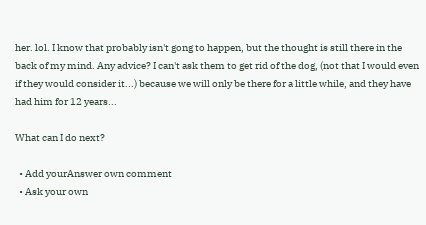her. lol. I know that probably isn't gong to happen, but the thought is still there in the back of my mind. Any advice? I can't ask them to get rid of the dog, (not that I would even if they would consider it...) because we will only be there for a little while, and they have had him for 12 years...

What can I do next?

  • Add yourAnswer own comment
  • Ask your own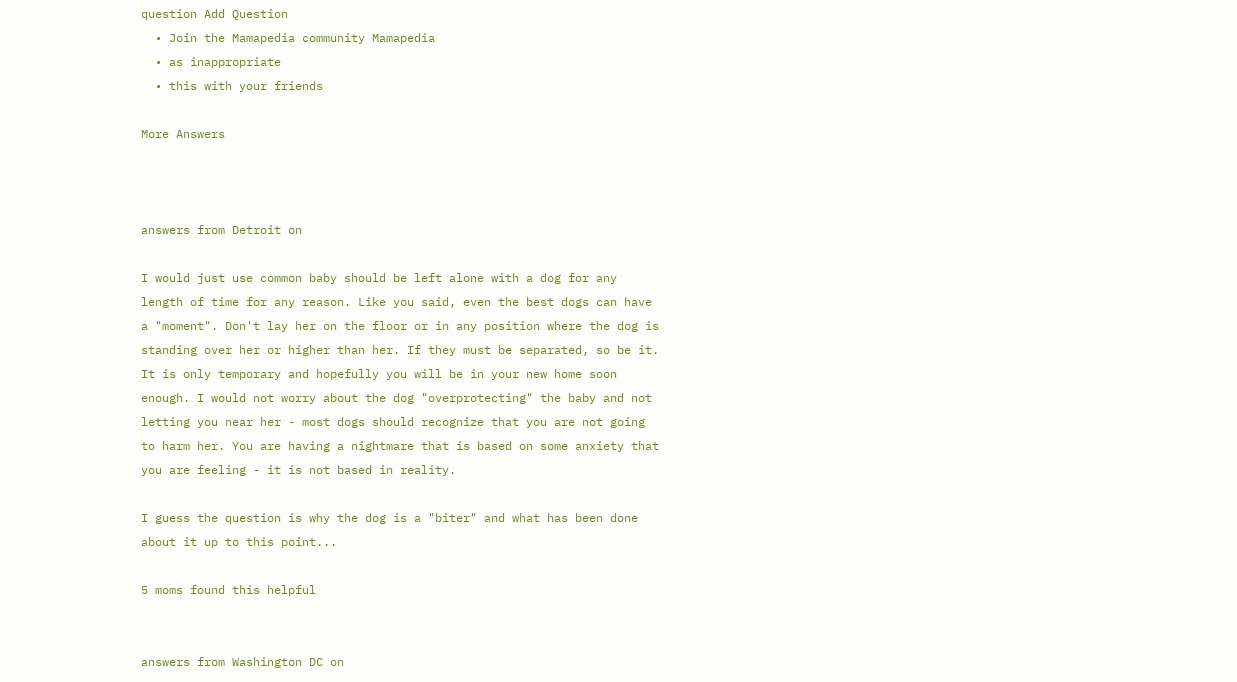question Add Question
  • Join the Mamapedia community Mamapedia
  • as inappropriate
  • this with your friends

More Answers



answers from Detroit on

I would just use common baby should be left alone with a dog for any length of time for any reason. Like you said, even the best dogs can have a "moment". Don't lay her on the floor or in any position where the dog is standing over her or higher than her. If they must be separated, so be it. It is only temporary and hopefully you will be in your new home soon enough. I would not worry about the dog "overprotecting" the baby and not letting you near her - most dogs should recognize that you are not going to harm her. You are having a nightmare that is based on some anxiety that you are feeling - it is not based in reality.

I guess the question is why the dog is a "biter" and what has been done about it up to this point...

5 moms found this helpful


answers from Washington DC on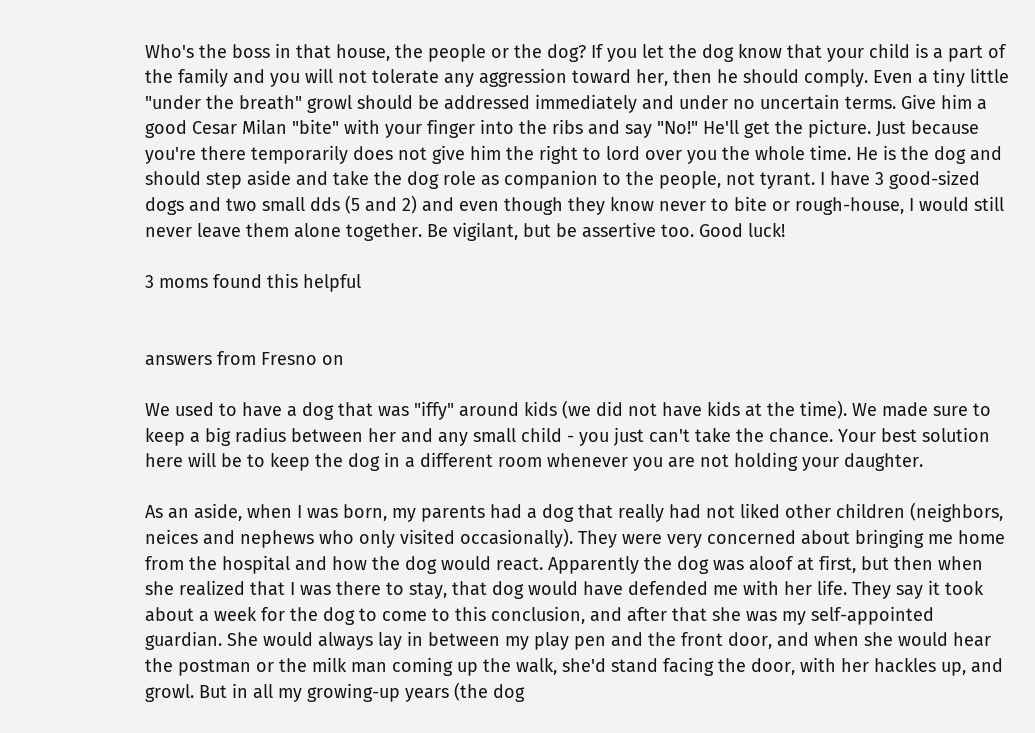Who's the boss in that house, the people or the dog? If you let the dog know that your child is a part of the family and you will not tolerate any aggression toward her, then he should comply. Even a tiny little "under the breath" growl should be addressed immediately and under no uncertain terms. Give him a good Cesar Milan "bite" with your finger into the ribs and say "No!" He'll get the picture. Just because you're there temporarily does not give him the right to lord over you the whole time. He is the dog and should step aside and take the dog role as companion to the people, not tyrant. I have 3 good-sized dogs and two small dds (5 and 2) and even though they know never to bite or rough-house, I would still never leave them alone together. Be vigilant, but be assertive too. Good luck!

3 moms found this helpful


answers from Fresno on

We used to have a dog that was "iffy" around kids (we did not have kids at the time). We made sure to keep a big radius between her and any small child - you just can't take the chance. Your best solution here will be to keep the dog in a different room whenever you are not holding your daughter.

As an aside, when I was born, my parents had a dog that really had not liked other children (neighbors, neices and nephews who only visited occasionally). They were very concerned about bringing me home from the hospital and how the dog would react. Apparently the dog was aloof at first, but then when she realized that I was there to stay, that dog would have defended me with her life. They say it took about a week for the dog to come to this conclusion, and after that she was my self-appointed guardian. She would always lay in between my play pen and the front door, and when she would hear the postman or the milk man coming up the walk, she'd stand facing the door, with her hackles up, and growl. But in all my growing-up years (the dog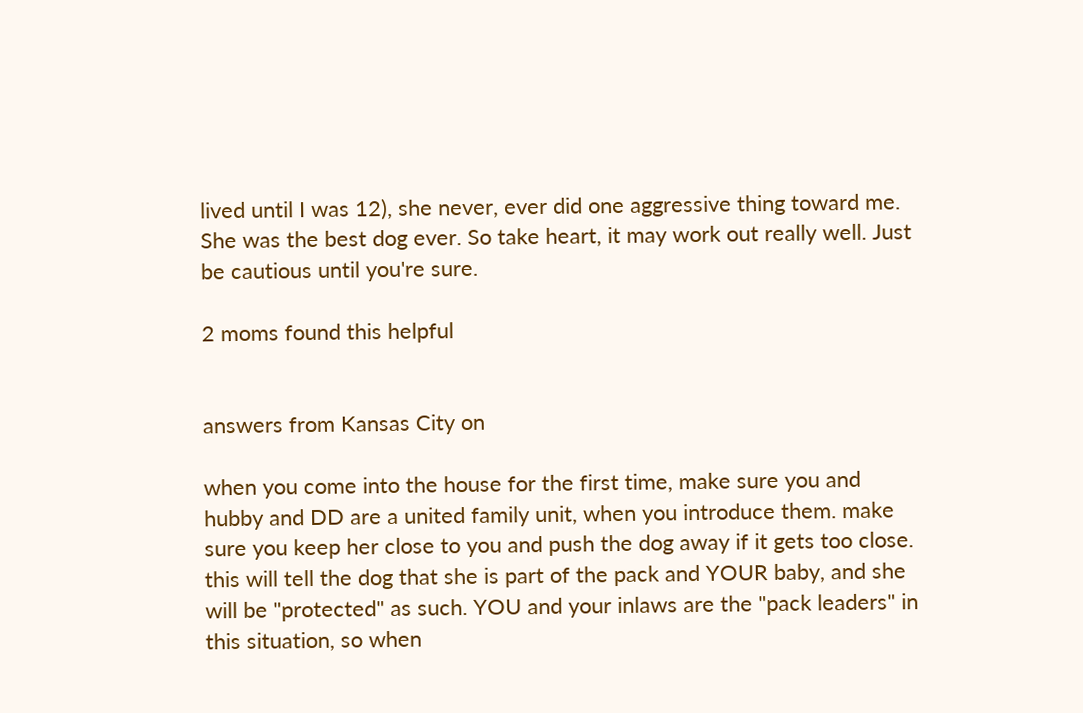lived until I was 12), she never, ever did one aggressive thing toward me. She was the best dog ever. So take heart, it may work out really well. Just be cautious until you're sure.

2 moms found this helpful


answers from Kansas City on

when you come into the house for the first time, make sure you and hubby and DD are a united family unit, when you introduce them. make sure you keep her close to you and push the dog away if it gets too close. this will tell the dog that she is part of the pack and YOUR baby, and she will be "protected" as such. YOU and your inlaws are the "pack leaders" in this situation, so when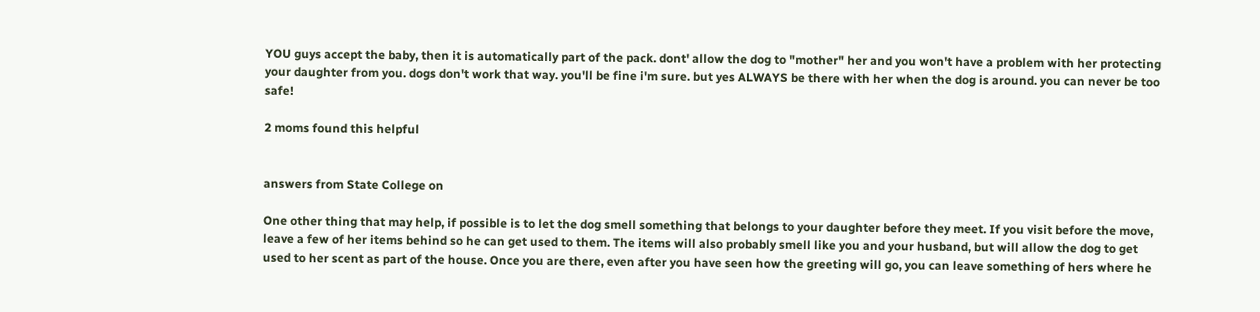YOU guys accept the baby, then it is automatically part of the pack. dont' allow the dog to "mother" her and you won't have a problem with her protecting your daughter from you. dogs don't work that way. you'll be fine i'm sure. but yes ALWAYS be there with her when the dog is around. you can never be too safe!

2 moms found this helpful


answers from State College on

One other thing that may help, if possible is to let the dog smell something that belongs to your daughter before they meet. If you visit before the move, leave a few of her items behind so he can get used to them. The items will also probably smell like you and your husband, but will allow the dog to get used to her scent as part of the house. Once you are there, even after you have seen how the greeting will go, you can leave something of hers where he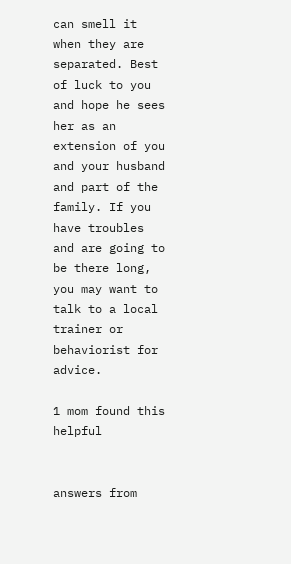can smell it when they are separated. Best of luck to you and hope he sees her as an extension of you and your husband and part of the family. If you have troubles and are going to be there long, you may want to talk to a local trainer or behaviorist for advice.

1 mom found this helpful


answers from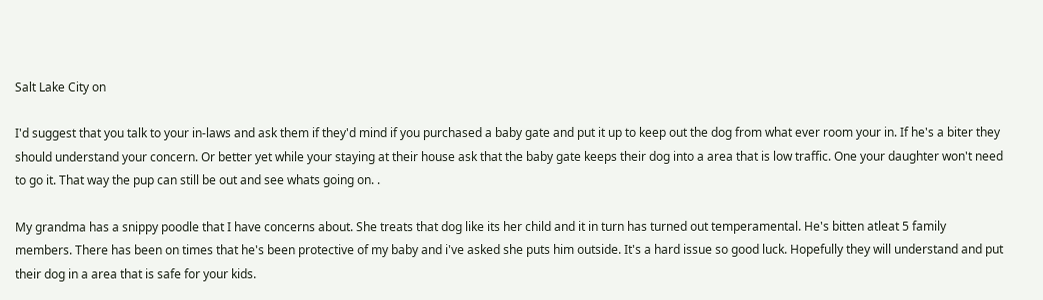Salt Lake City on

I'd suggest that you talk to your in-laws and ask them if they'd mind if you purchased a baby gate and put it up to keep out the dog from what ever room your in. If he's a biter they should understand your concern. Or better yet while your staying at their house ask that the baby gate keeps their dog into a area that is low traffic. One your daughter won't need to go it. That way the pup can still be out and see whats going on. .

My grandma has a snippy poodle that I have concerns about. She treats that dog like its her child and it in turn has turned out temperamental. He's bitten atleat 5 family members. There has been on times that he's been protective of my baby and i've asked she puts him outside. It's a hard issue so good luck. Hopefully they will understand and put their dog in a area that is safe for your kids.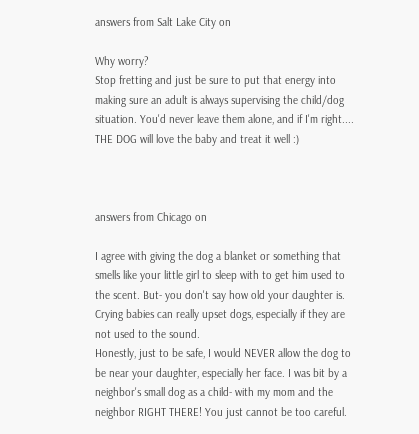answers from Salt Lake City on

Why worry?
Stop fretting and just be sure to put that energy into making sure an adult is always supervising the child/dog situation. You'd never leave them alone, and if I'm right.... THE DOG will love the baby and treat it well :)



answers from Chicago on

I agree with giving the dog a blanket or something that smells like your little girl to sleep with to get him used to the scent. But- you don't say how old your daughter is. Crying babies can really upset dogs, especially if they are not used to the sound.
Honestly, just to be safe, I would NEVER allow the dog to be near your daughter, especially her face. I was bit by a neighbor's small dog as a child- with my mom and the neighbor RIGHT THERE! You just cannot be too careful.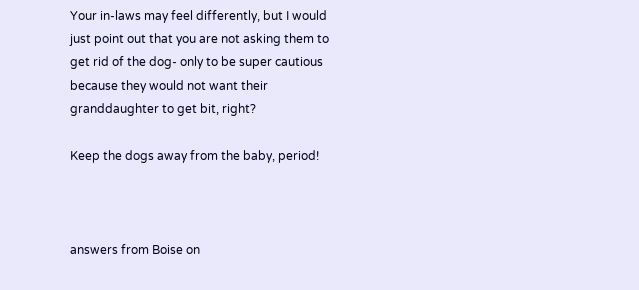Your in-laws may feel differently, but I would just point out that you are not asking them to get rid of the dog- only to be super cautious because they would not want their granddaughter to get bit, right?

Keep the dogs away from the baby, period!



answers from Boise on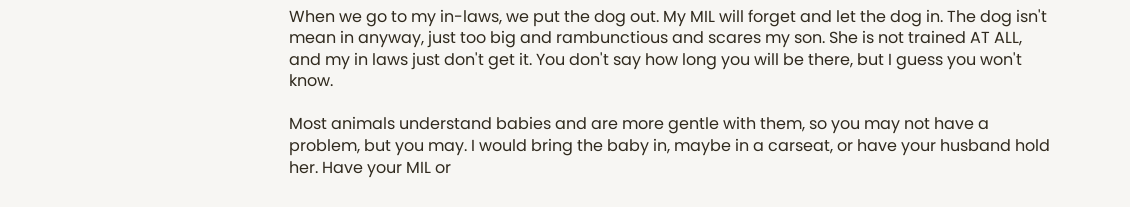When we go to my in-laws, we put the dog out. My MIL will forget and let the dog in. The dog isn't mean in anyway, just too big and rambunctious and scares my son. She is not trained AT ALL, and my in laws just don't get it. You don't say how long you will be there, but I guess you won't know.

Most animals understand babies and are more gentle with them, so you may not have a problem, but you may. I would bring the baby in, maybe in a carseat, or have your husband hold her. Have your MIL or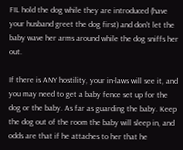FIL hold the dog while they are introduced (have your husband greet the dog first) and don't let the baby wave her arms around while the dog sniffs her out.

If there is ANY hostility, your in-laws will see it, and you may need to get a baby fence set up for the dog or the baby. As far as guarding the baby. Keep the dog out of the room the baby will sleep in, and odds are that if he attaches to her that he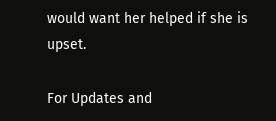would want her helped if she is upset.

For Updates and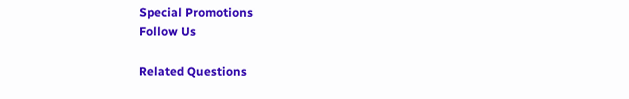Special Promotions
Follow Us

Related Questions